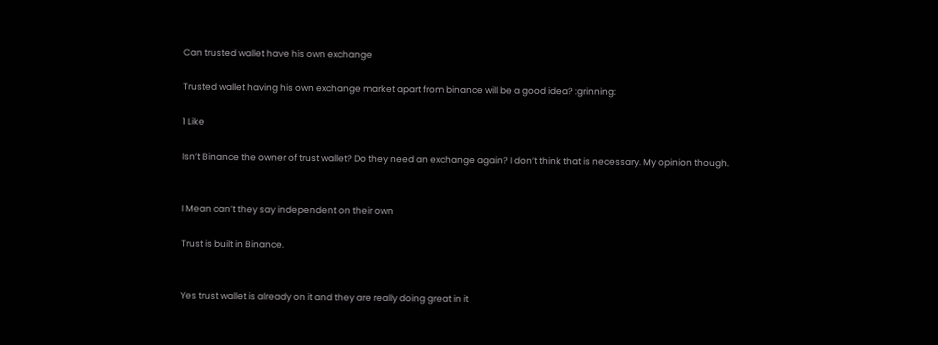Can trusted wallet have his own exchange

Trusted wallet having his own exchange market apart from binance will be a good idea? :grinning:

1 Like

Isn’t Binance the owner of trust wallet? Do they need an exchange again? I don’t think that is necessary. My opinion though.


I Mean can’t they say independent on their own

Trust is built in Binance.


Yes trust wallet is already on it and they are really doing great in it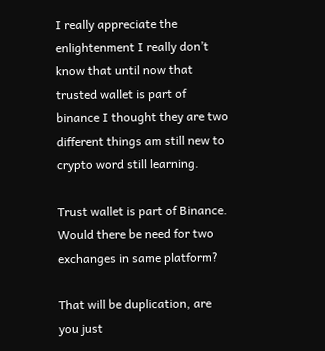I really appreciate the enlightenment I really don’t know that until now that trusted wallet is part of binance I thought they are two different things am still new to crypto word still learning.

Trust wallet is part of Binance. Would there be need for two exchanges in same platform?

That will be duplication, are you just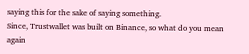saying this for the sake of saying something.
Since, Trustwallet was built on Binance, so what do you mean again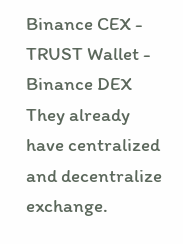Binance CEX - TRUST Wallet - Binance DEX
They already have centralized and decentralize exchange.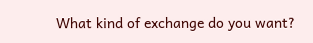What kind of exchange do you want?